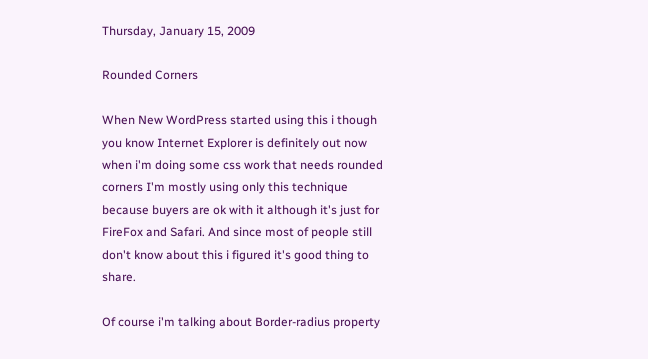Thursday, January 15, 2009

Rounded Corners

When New WordPress started using this i though you know Internet Explorer is definitely out now when i'm doing some css work that needs rounded corners I'm mostly using only this technique because buyers are ok with it although it's just for FireFox and Safari. And since most of people still don't know about this i figured it's good thing to share.

Of course i'm talking about Border-radius property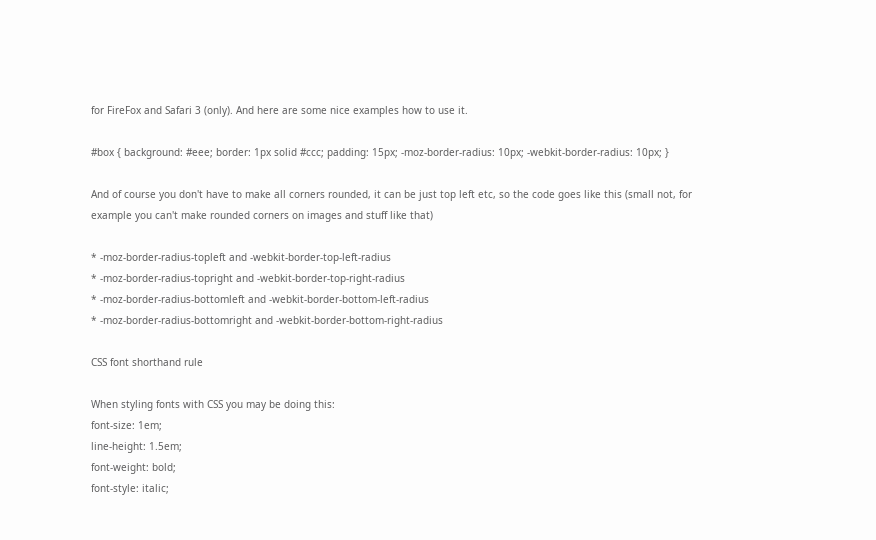for FireFox and Safari 3 (only). And here are some nice examples how to use it.

#box { background: #eee; border: 1px solid #ccc; padding: 15px; -moz-border-radius: 10px; -webkit-border-radius: 10px; }

And of course you don't have to make all corners rounded, it can be just top left etc, so the code goes like this (small not, for example you can't make rounded corners on images and stuff like that)

* -moz-border-radius-topleft and -webkit-border-top-left-radius
* -moz-border-radius-topright and -webkit-border-top-right-radius
* -moz-border-radius-bottomleft and -webkit-border-bottom-left-radius
* -moz-border-radius-bottomright and -webkit-border-bottom-right-radius

CSS font shorthand rule

When styling fonts with CSS you may be doing this:
font-size: 1em;
line-height: 1.5em;
font-weight: bold;
font-style: italic;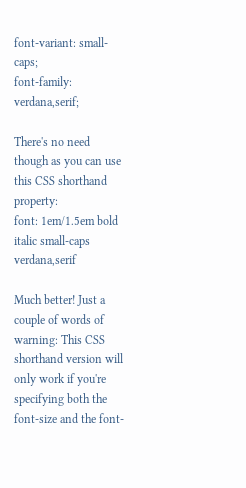font-variant: small-caps;
font-family: verdana,serif;

There's no need though as you can use this CSS shorthand property:
font: 1em/1.5em bold italic small-caps verdana,serif

Much better! Just a couple of words of warning: This CSS shorthand version will only work if you're specifying both the font-size and the font-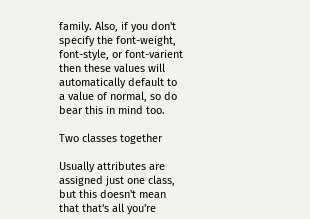family. Also, if you don't specify the font-weight, font-style, or font-varient then these values will automatically default to a value of normal, so do bear this in mind too.

Two classes together

Usually attributes are assigned just one class, but this doesn't mean that that's all you're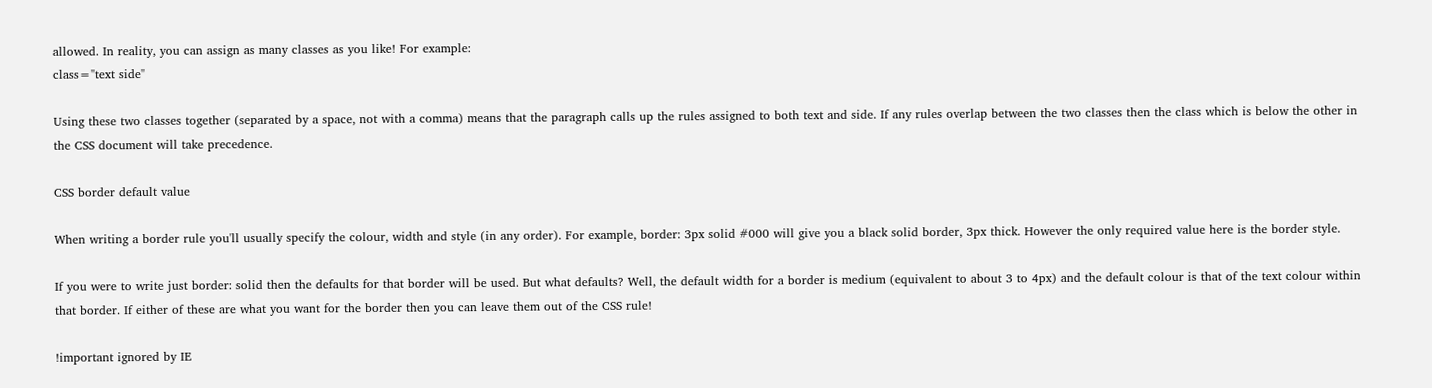allowed. In reality, you can assign as many classes as you like! For example:
class="text side"

Using these two classes together (separated by a space, not with a comma) means that the paragraph calls up the rules assigned to both text and side. If any rules overlap between the two classes then the class which is below the other in the CSS document will take precedence.

CSS border default value

When writing a border rule you'll usually specify the colour, width and style (in any order). For example, border: 3px solid #000 will give you a black solid border, 3px thick. However the only required value here is the border style.

If you were to write just border: solid then the defaults for that border will be used. But what defaults? Well, the default width for a border is medium (equivalent to about 3 to 4px) and the default colour is that of the text colour within that border. If either of these are what you want for the border then you can leave them out of the CSS rule!

!important ignored by IE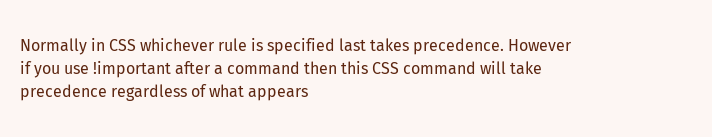Normally in CSS whichever rule is specified last takes precedence. However if you use !important after a command then this CSS command will take precedence regardless of what appears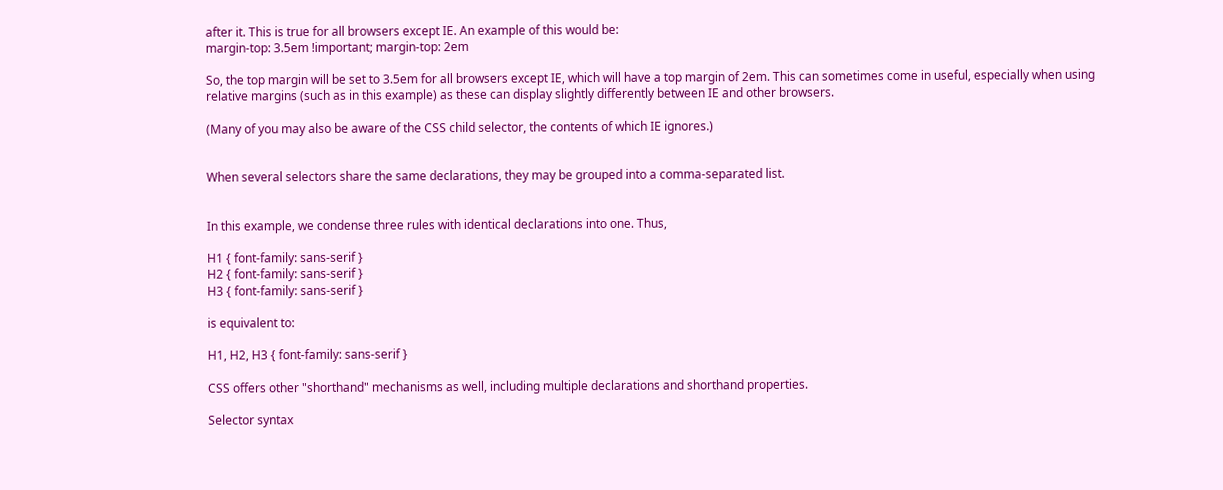after it. This is true for all browsers except IE. An example of this would be:
margin-top: 3.5em !important; margin-top: 2em

So, the top margin will be set to 3.5em for all browsers except IE, which will have a top margin of 2em. This can sometimes come in useful, especially when using relative margins (such as in this example) as these can display slightly differently between IE and other browsers.

(Many of you may also be aware of the CSS child selector, the contents of which IE ignores.)


When several selectors share the same declarations, they may be grouped into a comma-separated list.


In this example, we condense three rules with identical declarations into one. Thus,

H1 { font-family: sans-serif }
H2 { font-family: sans-serif }
H3 { font-family: sans-serif }

is equivalent to:

H1, H2, H3 { font-family: sans-serif }

CSS offers other "shorthand" mechanisms as well, including multiple declarations and shorthand properties.

Selector syntax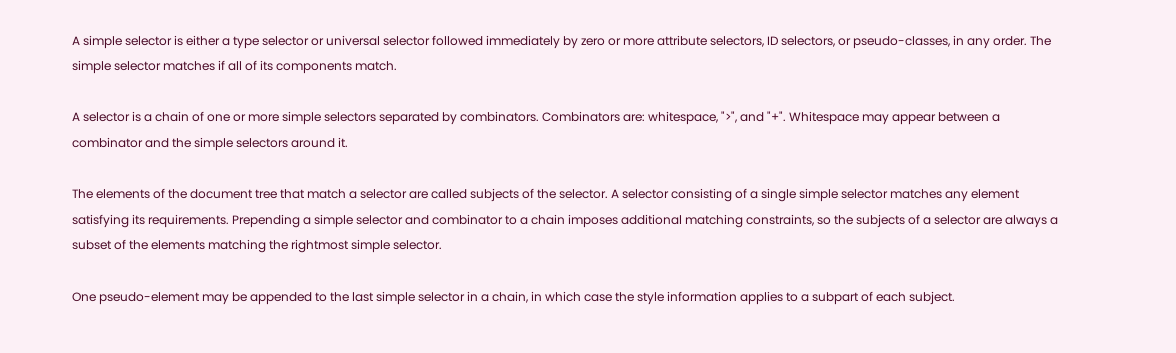A simple selector is either a type selector or universal selector followed immediately by zero or more attribute selectors, ID selectors, or pseudo-classes, in any order. The simple selector matches if all of its components match.

A selector is a chain of one or more simple selectors separated by combinators. Combinators are: whitespace, ">", and "+". Whitespace may appear between a combinator and the simple selectors around it.

The elements of the document tree that match a selector are called subjects of the selector. A selector consisting of a single simple selector matches any element satisfying its requirements. Prepending a simple selector and combinator to a chain imposes additional matching constraints, so the subjects of a selector are always a subset of the elements matching the rightmost simple selector.

One pseudo-element may be appended to the last simple selector in a chain, in which case the style information applies to a subpart of each subject.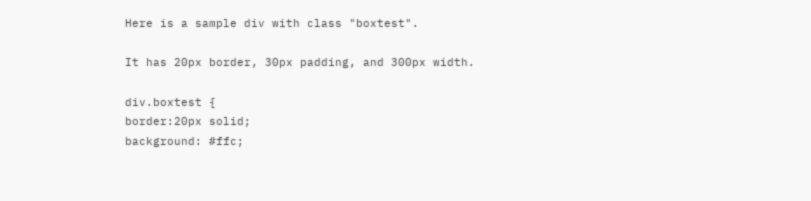Here is a sample div with class "boxtest".

It has 20px border, 30px padding, and 300px width.

div.boxtest {
border:20px solid;
background: #ffc;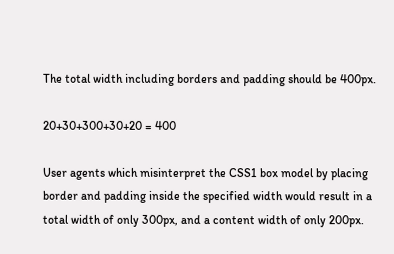The total width including borders and padding should be 400px.

20+30+300+30+20 = 400

User agents which misinterpret the CSS1 box model by placing border and padding inside the specified width would result in a total width of only 300px, and a content width of only 200px.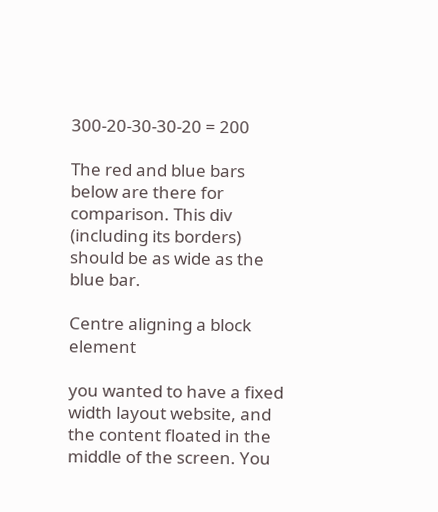300-20-30-30-20 = 200

The red and blue bars below are there for comparison. This div (including its borders) should be as wide as the blue bar.

Centre aligning a block element

you wanted to have a fixed width layout website, and the content floated in the middle of the screen. You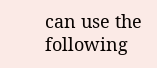can use the following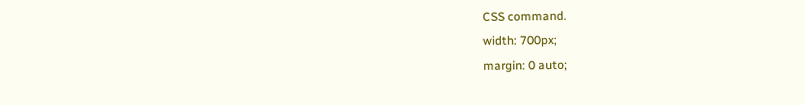CSS command.
width: 700px;
margin: 0 auto;